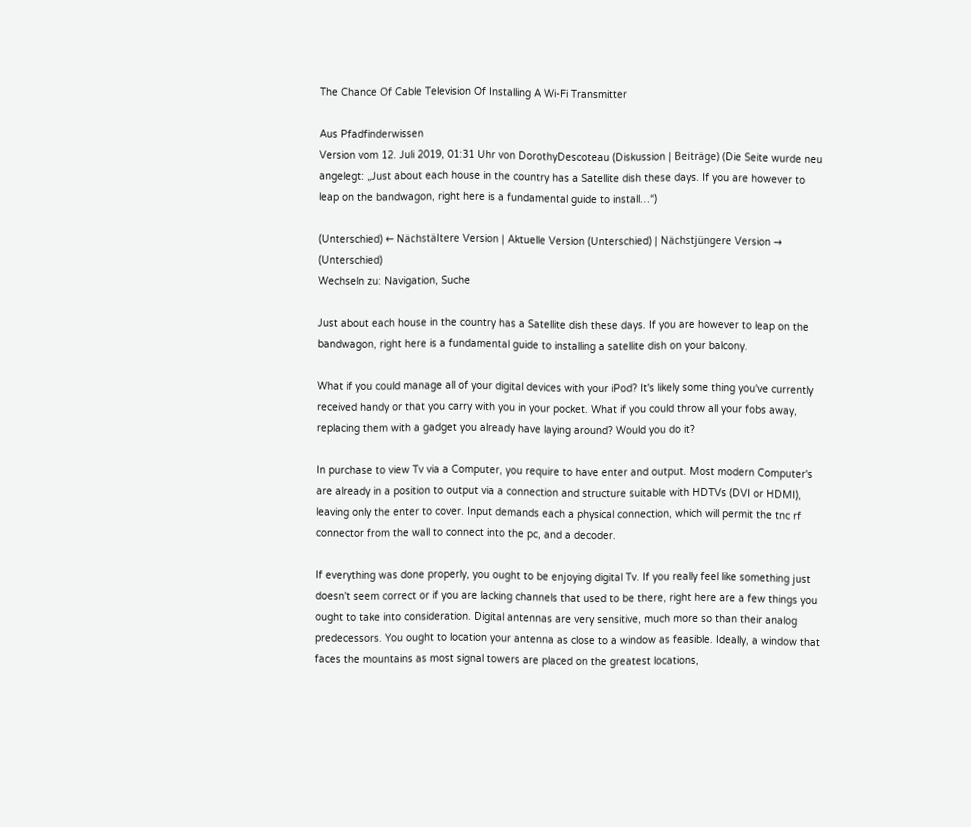The Chance Of Cable Television Of Installing A Wi-Fi Transmitter

Aus Pfadfinderwissen
Version vom 12. Juli 2019, 01:31 Uhr von DorothyDescoteau (Diskussion | Beiträge) (Die Seite wurde neu angelegt: „Just about each house in the country has a Satellite dish these days. If you are however to leap on the bandwagon, right here is a fundamental guide to install…“)

(Unterschied) ← Nächstältere Version | Aktuelle Version (Unterschied) | Nächstjüngere Version → (Unterschied)
Wechseln zu: Navigation, Suche

Just about each house in the country has a Satellite dish these days. If you are however to leap on the bandwagon, right here is a fundamental guide to installing a satellite dish on your balcony.

What if you could manage all of your digital devices with your iPod? It's likely some thing you've currently received handy or that you carry with you in your pocket. What if you could throw all your fobs away, replacing them with a gadget you already have laying around? Would you do it?

In purchase to view Tv via a Computer, you require to have enter and output. Most modern Computer's are already in a position to output via a connection and structure suitable with HDTVs (DVI or HDMI), leaving only the enter to cover. Input demands each a physical connection, which will permit the tnc rf connector from the wall to connect into the pc, and a decoder.

If everything was done properly, you ought to be enjoying digital Tv. If you really feel like something just doesn't seem correct or if you are lacking channels that used to be there, right here are a few things you ought to take into consideration. Digital antennas are very sensitive, much more so than their analog predecessors. You ought to location your antenna as close to a window as feasible. Ideally, a window that faces the mountains as most signal towers are placed on the greatest locations,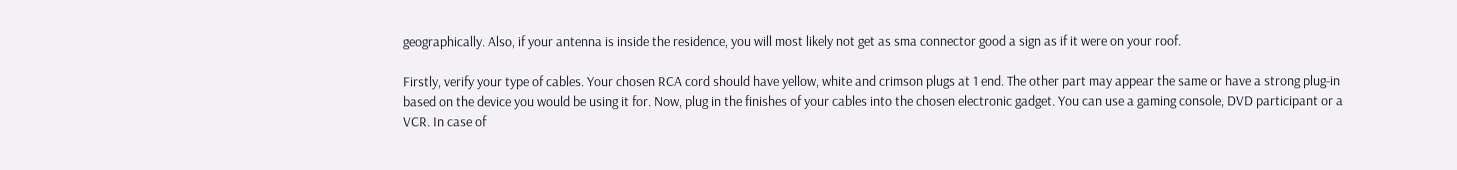geographically. Also, if your antenna is inside the residence, you will most likely not get as sma connector good a sign as if it were on your roof.

Firstly, verify your type of cables. Your chosen RCA cord should have yellow, white and crimson plugs at 1 end. The other part may appear the same or have a strong plug-in based on the device you would be using it for. Now, plug in the finishes of your cables into the chosen electronic gadget. You can use a gaming console, DVD participant or a VCR. In case of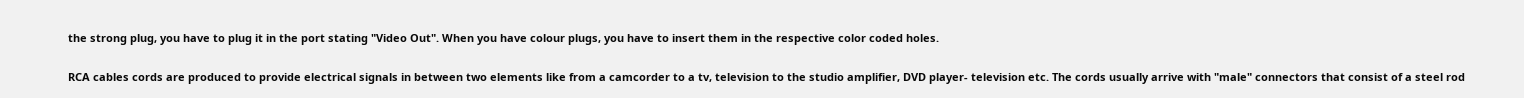the strong plug, you have to plug it in the port stating "Video Out". When you have colour plugs, you have to insert them in the respective color coded holes.

RCA cables cords are produced to provide electrical signals in between two elements like from a camcorder to a tv, television to the studio amplifier, DVD player- television etc. The cords usually arrive with "male" connectors that consist of a steel rod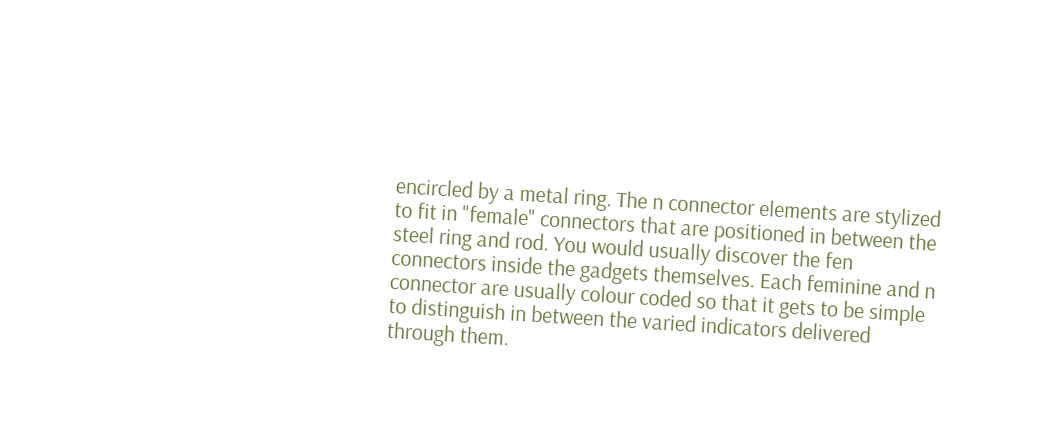encircled by a metal ring. The n connector elements are stylized to fit in "female" connectors that are positioned in between the steel ring and rod. You would usually discover the fen connectors inside the gadgets themselves. Each feminine and n connector are usually colour coded so that it gets to be simple to distinguish in between the varied indicators delivered through them.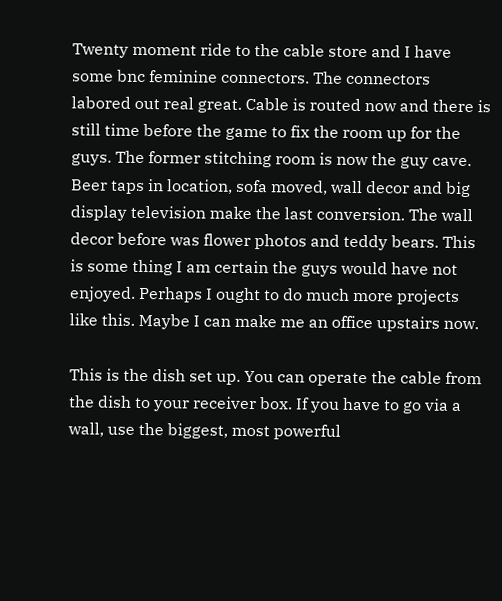Twenty moment ride to the cable store and I have some bnc feminine connectors. The connectors labored out real great. Cable is routed now and there is still time before the game to fix the room up for the guys. The former stitching room is now the guy cave. Beer taps in location, sofa moved, wall decor and big display television make the last conversion. The wall decor before was flower photos and teddy bears. This is some thing I am certain the guys would have not enjoyed. Perhaps I ought to do much more projects like this. Maybe I can make me an office upstairs now.

This is the dish set up. You can operate the cable from the dish to your receiver box. If you have to go via a wall, use the biggest, most powerful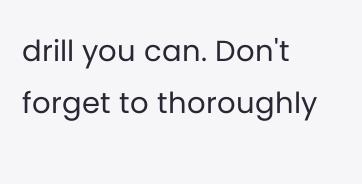drill you can. Don't forget to thoroughly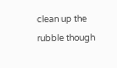clean up the rubble though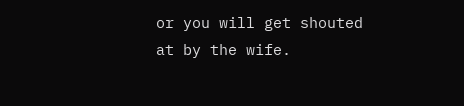or you will get shouted at by the wife.